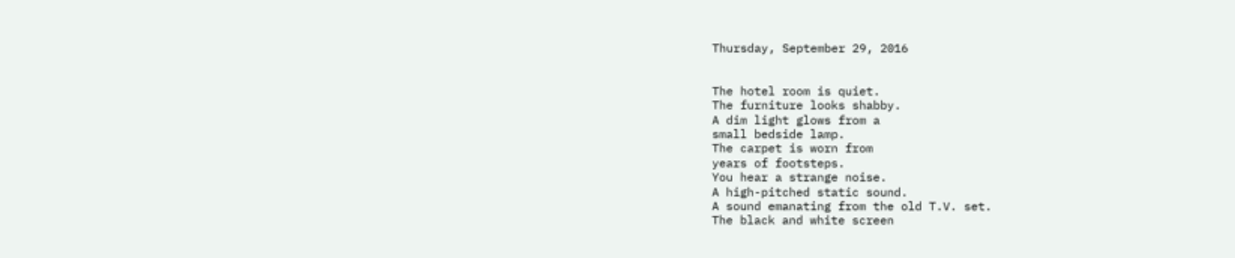Thursday, September 29, 2016


The hotel room is quiet.
The furniture looks shabby.
A dim light glows from a
small bedside lamp.
The carpet is worn from
years of footsteps.
You hear a strange noise.
A high-pitched static sound.
A sound emanating from the old T.V. set.
The black and white screen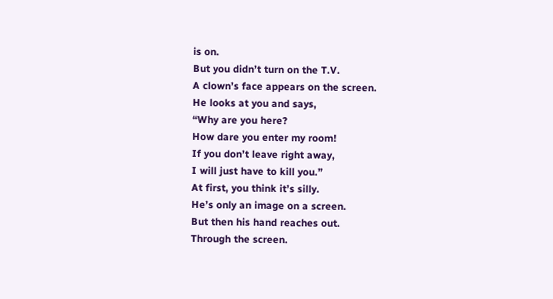is on.
But you didn’t turn on the T.V.
A clown’s face appears on the screen.
He looks at you and says,
“Why are you here?
How dare you enter my room!
If you don’t leave right away,
I will just have to kill you.”
At first, you think it’s silly.
He’s only an image on a screen.
But then his hand reaches out.
Through the screen.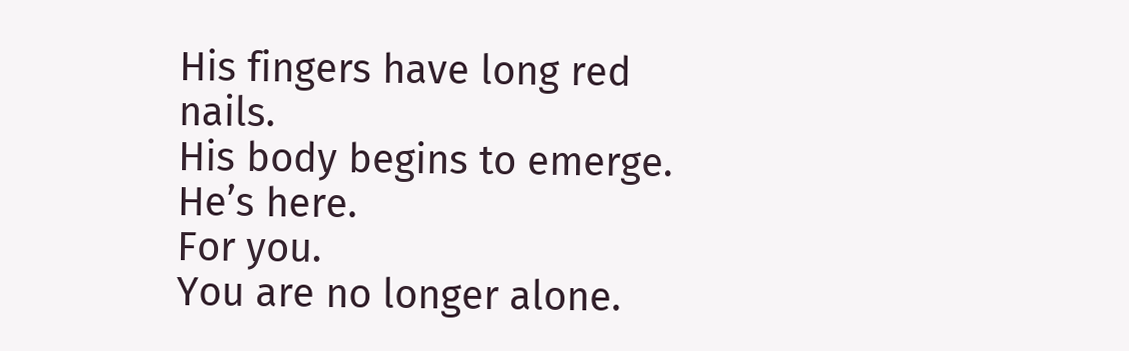His fingers have long red nails.
His body begins to emerge.
He’s here.
For you.
You are no longer alone.